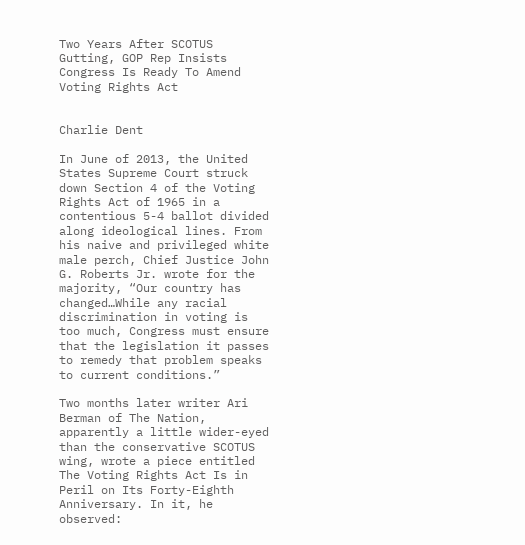Two Years After SCOTUS Gutting, GOP Rep Insists Congress Is Ready To Amend Voting Rights Act


Charlie Dent

In June of 2013, the United States Supreme Court struck down Section 4 of the Voting Rights Act of 1965 in a contentious 5-4 ballot divided along ideological lines. From his naive and privileged white male perch, Chief Justice John G. Roberts Jr. wrote for the majority, “Our country has changed…While any racial discrimination in voting is too much, Congress must ensure that the legislation it passes to remedy that problem speaks to current conditions.”

Two months later writer Ari Berman of The Nation, apparently a little wider-eyed than the conservative SCOTUS wing, wrote a piece entitled The Voting Rights Act Is in Peril on Its Forty-Eighth Anniversary. In it, he observed: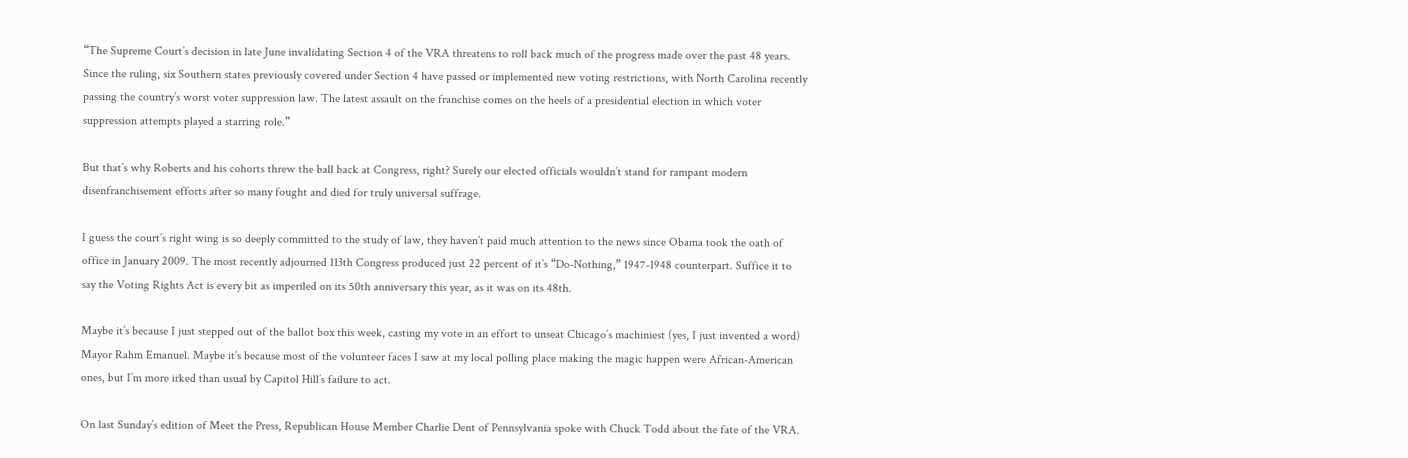“The Supreme Court’s decision in late June invalidating Section 4 of the VRA threatens to roll back much of the progress made over the past 48 years. Since the ruling, six Southern states previously covered under Section 4 have passed or implemented new voting restrictions, with North Carolina recently passing the country’s worst voter suppression law. The latest assault on the franchise comes on the heels of a presidential election in which voter suppression attempts played a starring role.”

But that’s why Roberts and his cohorts threw the ball back at Congress, right? Surely our elected officials wouldn’t stand for rampant modern disenfranchisement efforts after so many fought and died for truly universal suffrage.

I guess the court’s right wing is so deeply committed to the study of law, they haven’t paid much attention to the news since Obama took the oath of office in January 2009. The most recently adjourned 113th Congress produced just 22 percent of it’s “Do-Nothing,” 1947-1948 counterpart. Suffice it to say the Voting Rights Act is every bit as imperiled on its 50th anniversary this year, as it was on its 48th.

Maybe it’s because I just stepped out of the ballot box this week, casting my vote in an effort to unseat Chicago’s machiniest (yes, I just invented a word) Mayor Rahm Emanuel. Maybe it’s because most of the volunteer faces I saw at my local polling place making the magic happen were African-American ones, but I’m more irked than usual by Capitol Hill’s failure to act.

On last Sunday’s edition of Meet the Press, Republican House Member Charlie Dent of Pennsylvania spoke with Chuck Todd about the fate of the VRA.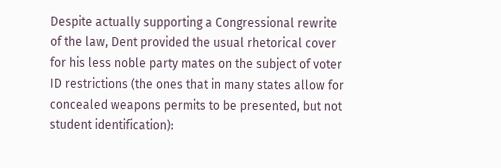Despite actually supporting a Congressional rewrite of the law, Dent provided the usual rhetorical cover for his less noble party mates on the subject of voter ID restrictions (the ones that in many states allow for concealed weapons permits to be presented, but not student identification):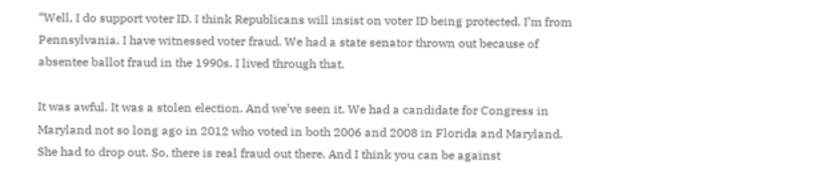“Well, I do support voter ID. I think Republicans will insist on voter ID being protected. I’m from Pennsylvania. I have witnessed voter fraud. We had a state senator thrown out because of absentee ballot fraud in the 1990s. I lived through that.

It was awful. It was a stolen election. And we’ve seen it. We had a candidate for Congress in Maryland not so long ago in 2012 who voted in both 2006 and 2008 in Florida and Maryland. She had to drop out. So, there is real fraud out there. And I think you can be against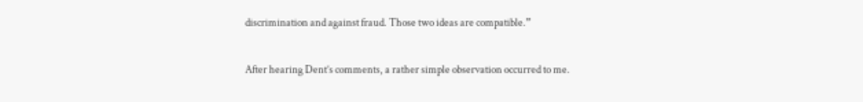discrimination and against fraud. Those two ideas are compatible.”

After hearing Dent’s comments, a rather simple observation occurred to me.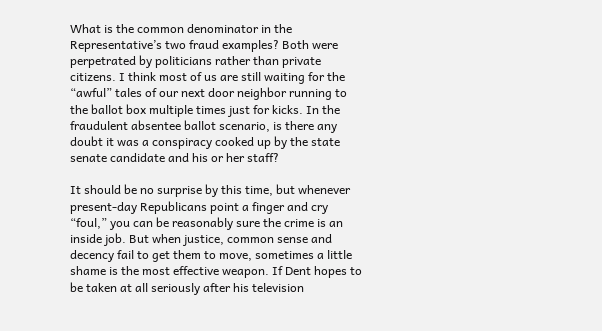What is the common denominator in the Representative’s two fraud examples? Both were perpetrated by politicians rather than private citizens. I think most of us are still waiting for the “awful” tales of our next door neighbor running to the ballot box multiple times just for kicks. In the fraudulent absentee ballot scenario, is there any doubt it was a conspiracy cooked up by the state senate candidate and his or her staff?

It should be no surprise by this time, but whenever present-day Republicans point a finger and cry “foul,” you can be reasonably sure the crime is an inside job. But when justice, common sense and decency fail to get them to move, sometimes a little shame is the most effective weapon. If Dent hopes to be taken at all seriously after his television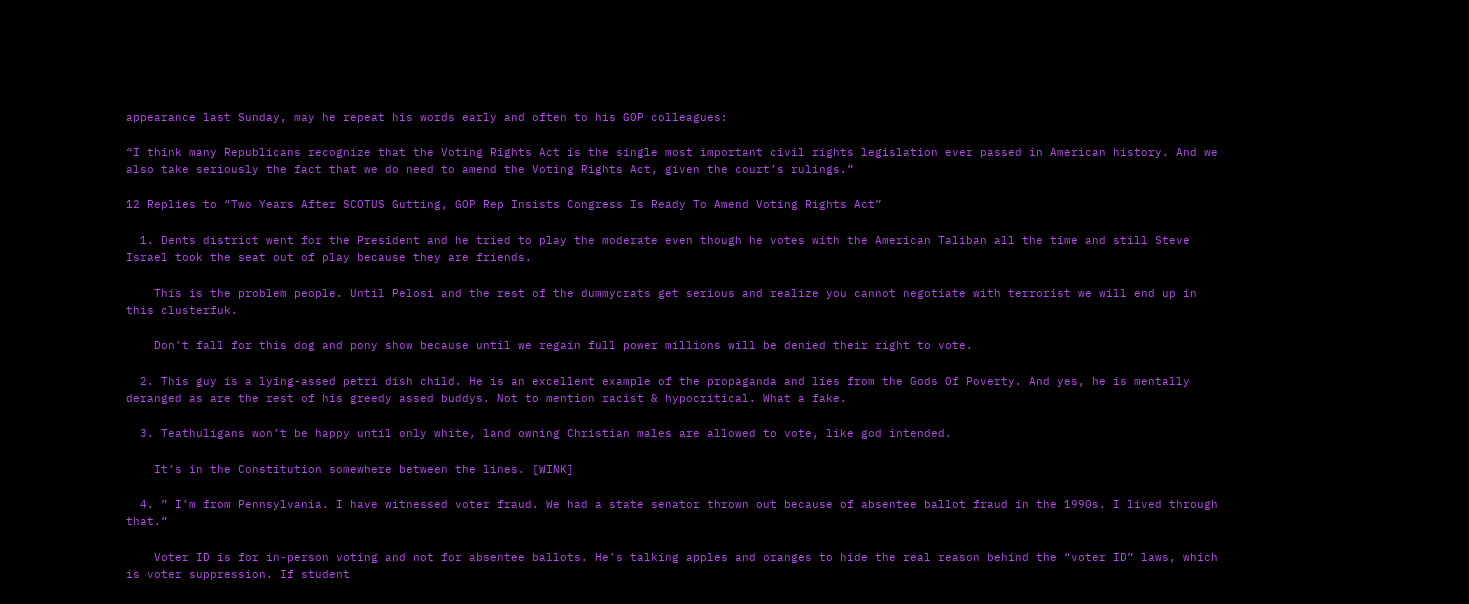appearance last Sunday, may he repeat his words early and often to his GOP colleagues:

“I think many Republicans recognize that the Voting Rights Act is the single most important civil rights legislation ever passed in American history. And we also take seriously the fact that we do need to amend the Voting Rights Act, given the court’s rulings.”

12 Replies to “Two Years After SCOTUS Gutting, GOP Rep Insists Congress Is Ready To Amend Voting Rights Act”

  1. Dents district went for the President and he tried to play the moderate even though he votes with the American Taliban all the time and still Steve Israel took the seat out of play because they are friends.

    This is the problem people. Until Pelosi and the rest of the dummycrats get serious and realize you cannot negotiate with terrorist we will end up in this clusterfuk.

    Don’t fall for this dog and pony show because until we regain full power millions will be denied their right to vote.

  2. This guy is a lying-assed petri dish child. He is an excellent example of the propaganda and lies from the Gods Of Poverty. And yes, he is mentally deranged as are the rest of his greedy assed buddys. Not to mention racist & hypocritical. What a fake.

  3. Teathuligans won’t be happy until only white, land owning Christian males are allowed to vote, like god intended.

    It’s in the Constitution somewhere between the lines. [WINK]

  4. ” I’m from Pennsylvania. I have witnessed voter fraud. We had a state senator thrown out because of absentee ballot fraud in the 1990s. I lived through that.”

    Voter ID is for in-person voting and not for absentee ballots. He’s talking apples and oranges to hide the real reason behind the “voter ID” laws, which is voter suppression. If student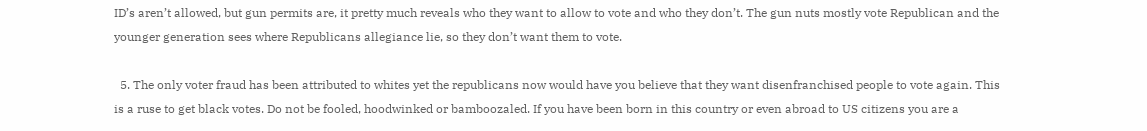ID’s aren’t allowed, but gun permits are, it pretty much reveals who they want to allow to vote and who they don’t. The gun nuts mostly vote Republican and the younger generation sees where Republicans allegiance lie, so they don’t want them to vote.

  5. The only voter fraud has been attributed to whites yet the republicans now would have you believe that they want disenfranchised people to vote again. This is a ruse to get black votes. Do not be fooled, hoodwinked or bamboozaled. If you have been born in this country or even abroad to US citizens you are a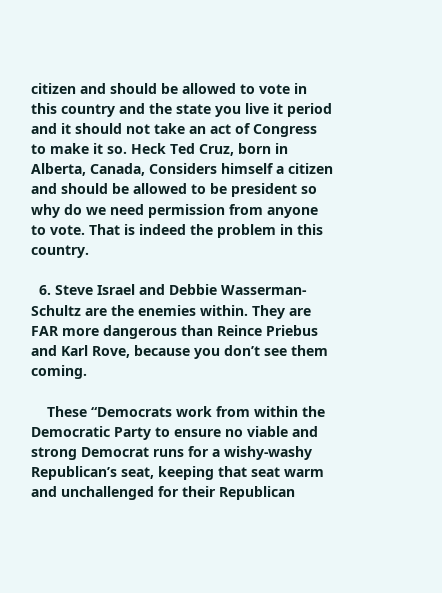citizen and should be allowed to vote in this country and the state you live it period and it should not take an act of Congress to make it so. Heck Ted Cruz, born in Alberta, Canada, Considers himself a citizen and should be allowed to be president so why do we need permission from anyone to vote. That is indeed the problem in this country.

  6. Steve Israel and Debbie Wasserman-Schultz are the enemies within. They are FAR more dangerous than Reince Priebus and Karl Rove, because you don’t see them coming.

    These “Democrats work from within the Democratic Party to ensure no viable and strong Democrat runs for a wishy-washy Republican’s seat, keeping that seat warm and unchallenged for their Republican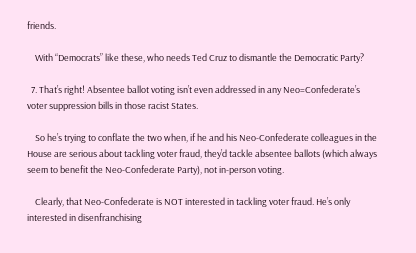friends.

    With “Democrats” like these, who needs Ted Cruz to dismantle the Democratic Party?

  7. That’s right! Absentee ballot voting isn’t even addressed in any Neo=Confederate’s voter suppression bills in those racist States.

    So he’s trying to conflate the two when, if he and his Neo-Confederate colleagues in the House are serious about tackling voter fraud, they’d tackle absentee ballots (which always seem to benefit the Neo-Confederate Party), not in-person voting.

    Clearly, that Neo-Confederate is NOT interested in tackling voter fraud. He’s only interested in disenfranchising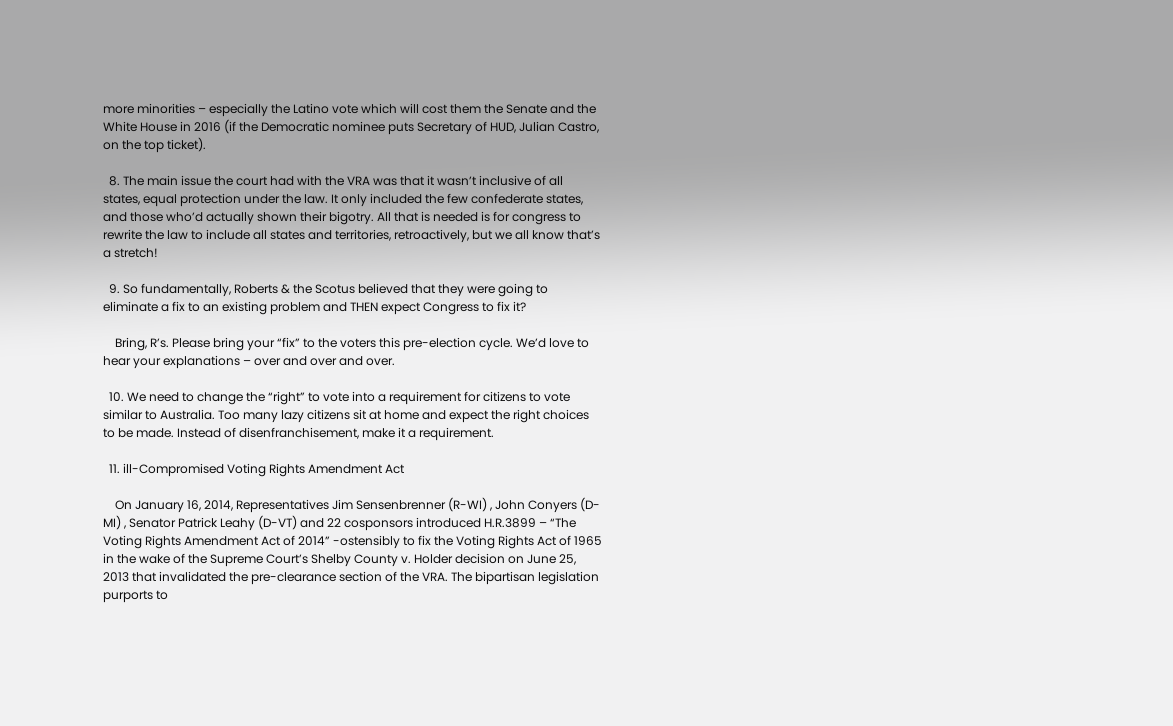more minorities – especially the Latino vote which will cost them the Senate and the White House in 2016 (if the Democratic nominee puts Secretary of HUD, Julian Castro, on the top ticket).

  8. The main issue the court had with the VRA was that it wasn’t inclusive of all states, equal protection under the law. It only included the few confederate states, and those who’d actually shown their bigotry. All that is needed is for congress to rewrite the law to include all states and territories, retroactively, but we all know that’s a stretch!

  9. So fundamentally, Roberts & the Scotus believed that they were going to eliminate a fix to an existing problem and THEN expect Congress to fix it?

    Bring, R’s. Please bring your “fix” to the voters this pre-election cycle. We’d love to hear your explanations – over and over and over.

  10. We need to change the “right” to vote into a requirement for citizens to vote similar to Australia. Too many lazy citizens sit at home and expect the right choices to be made. Instead of disenfranchisement, make it a requirement.

  11. ill-Compromised Voting Rights Amendment Act

    On January 16, 2014, Representatives Jim Sensenbrenner (R-WI) , John Conyers (D-MI) , Senator Patrick Leahy (D-VT) and 22 cosponsors introduced H.R.3899 – “The Voting Rights Amendment Act of 2014” -ostensibly to fix the Voting Rights Act of 1965 in the wake of the Supreme Court’s Shelby County v. Holder decision on June 25, 2013 that invalidated the pre-clearance section of the VRA. The bipartisan legislation purports to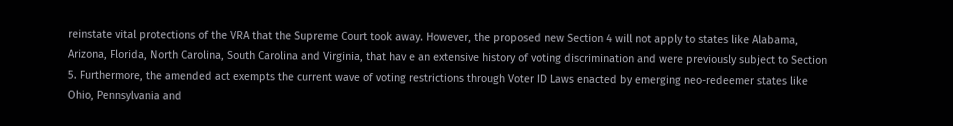reinstate vital protections of the VRA that the Supreme Court took away. However, the proposed new Section 4 will not apply to states like Alabama, Arizona, Florida, North Carolina, South Carolina and Virginia, that hav e an extensive history of voting discrimination and were previously subject to Section 5. Furthermore, the amended act exempts the current wave of voting restrictions through Voter ID Laws enacted by emerging neo-redeemer states like Ohio, Pennsylvania and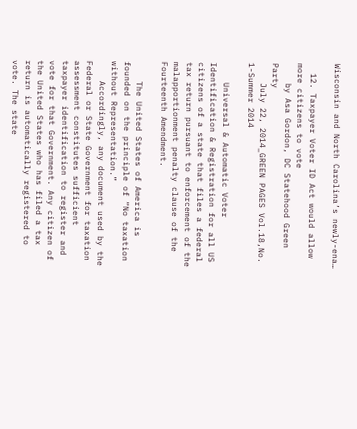Wisconsin and North Carolina’s newly-ena…

  12. Taxpayer Voter ID Act would allow more citizens to vote
    by Asa Gordon, DC Statehood Green Party
    July 22, 2014_GREEN PAGES Vol.18,No. 1-Summer 2014

    Universal & Automatic Voter Identification & Registration for all US citizens of a state that files a federal tax return pursuant to enforcement of the malapportionment penalty clause of the Fourteenth Amendment.

    The United States of America is founded on the principle of “No taxation without Representation.”
    Accordingly, any document used by the Federal or State Government for taxation assessment constitutes sufficient taxpayer identification to register and vote for that Government. Any citizen of the United States who has filed a tax return is automatically registered to vote. The state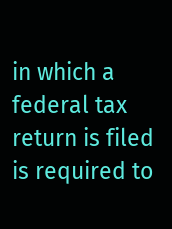in which a federal tax return is filed is required to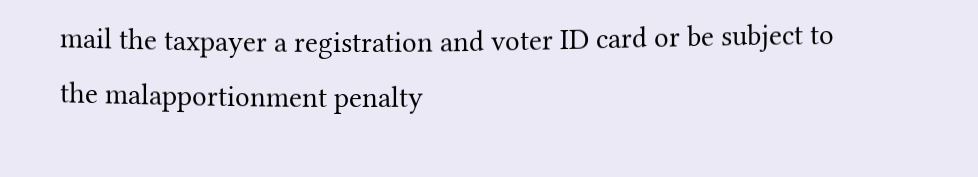mail the taxpayer a registration and voter ID card or be subject to the malapportionment penalty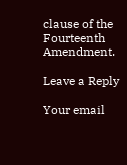clause of the Fourteenth Amendment.

Leave a Reply

Your email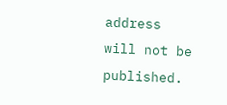address will not be published.